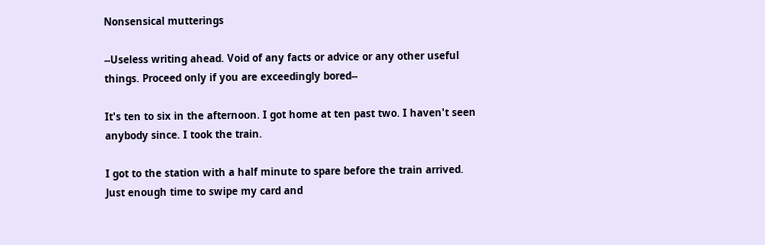Nonsensical mutterings

--Useless writing ahead. Void of any facts or advice or any other useful things. Proceed only if you are exceedingly bored--

It's ten to six in the afternoon. I got home at ten past two. I haven't seen anybody since. I took the train.

I got to the station with a half minute to spare before the train arrived. Just enough time to swipe my card and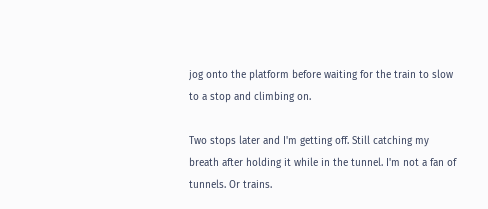jog onto the platform before waiting for the train to slow to a stop and climbing on.

Two stops later and I'm getting off. Still catching my breath after holding it while in the tunnel. I'm not a fan of tunnels. Or trains.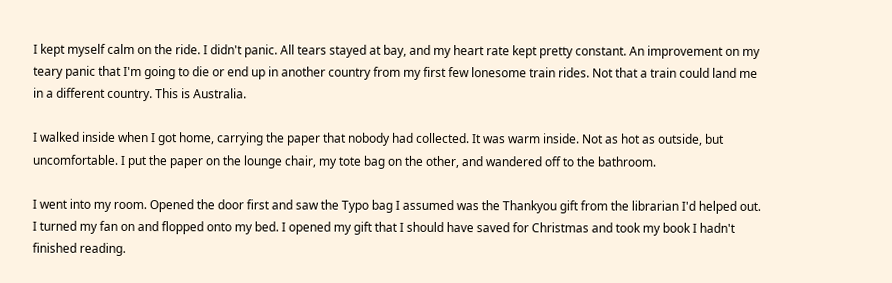I kept myself calm on the ride. I didn't panic. All tears stayed at bay, and my heart rate kept pretty constant. An improvement on my teary panic that I'm going to die or end up in another country from my first few lonesome train rides. Not that a train could land me in a different country. This is Australia.

I walked inside when I got home, carrying the paper that nobody had collected. It was warm inside. Not as hot as outside, but uncomfortable. I put the paper on the lounge chair, my tote bag on the other, and wandered off to the bathroom.

I went into my room. Opened the door first and saw the Typo bag I assumed was the Thankyou gift from the librarian I'd helped out. I turned my fan on and flopped onto my bed. I opened my gift that I should have saved for Christmas and took my book I hadn't finished reading.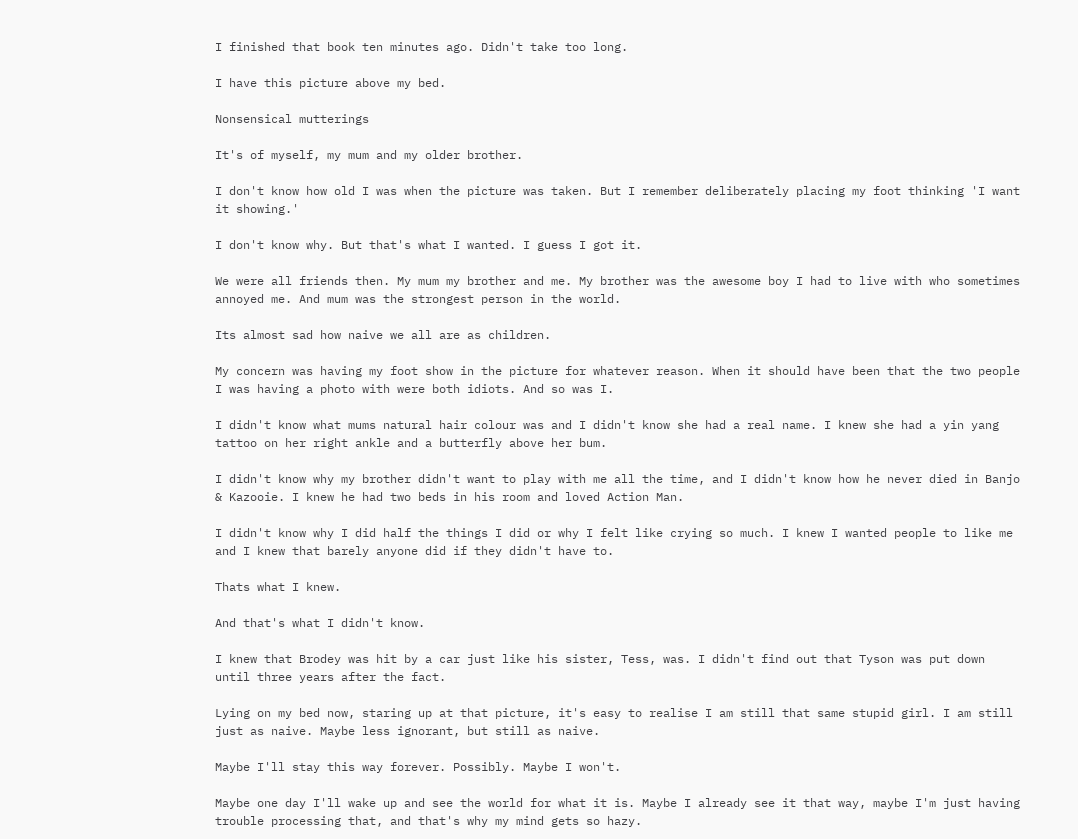I finished that book ten minutes ago. Didn't take too long.

I have this picture above my bed.

Nonsensical mutterings

It's of myself, my mum and my older brother.

I don't know how old I was when the picture was taken. But I remember deliberately placing my foot thinking 'I want it showing.'

I don't know why. But that's what I wanted. I guess I got it.

We were all friends then. My mum my brother and me. My brother was the awesome boy I had to live with who sometimes annoyed me. And mum was the strongest person in the world.

Its almost sad how naive we all are as children.

My concern was having my foot show in the picture for whatever reason. When it should have been that the two people I was having a photo with were both idiots. And so was I.

I didn't know what mums natural hair colour was and I didn't know she had a real name. I knew she had a yin yang tattoo on her right ankle and a butterfly above her bum.

I didn't know why my brother didn't want to play with me all the time, and I didn't know how he never died in Banjo & Kazooie. I knew he had two beds in his room and loved Action Man.

I didn't know why I did half the things I did or why I felt like crying so much. I knew I wanted people to like me and I knew that barely anyone did if they didn't have to.

Thats what I knew.

And that's what I didn't know.

I knew that Brodey was hit by a car just like his sister, Tess, was. I didn't find out that Tyson was put down until three years after the fact.

Lying on my bed now, staring up at that picture, it's easy to realise I am still that same stupid girl. I am still just as naive. Maybe less ignorant, but still as naive.

Maybe I'll stay this way forever. Possibly. Maybe I won't.

Maybe one day I'll wake up and see the world for what it is. Maybe I already see it that way, maybe I'm just having trouble processing that, and that's why my mind gets so hazy.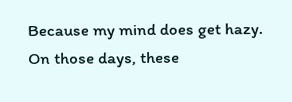Because my mind does get hazy. On those days, these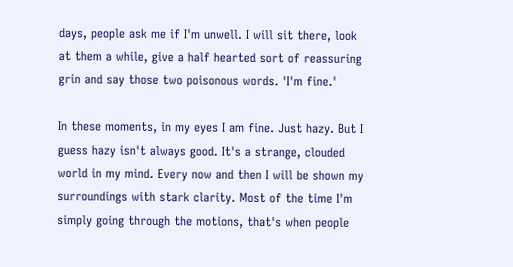days, people ask me if I'm unwell. I will sit there, look at them a while, give a half hearted sort of reassuring grin and say those two poisonous words. 'I'm fine.'

In these moments, in my eyes I am fine. Just hazy. But I guess hazy isn't always good. It's a strange, clouded world in my mind. Every now and then I will be shown my surroundings with stark clarity. Most of the time I'm simply going through the motions, that's when people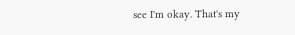see I'm okay. That's my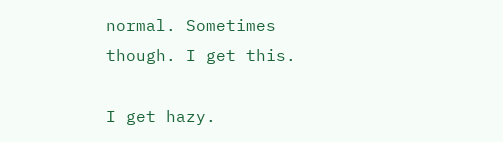normal. Sometimes though. I get this.

I get hazy.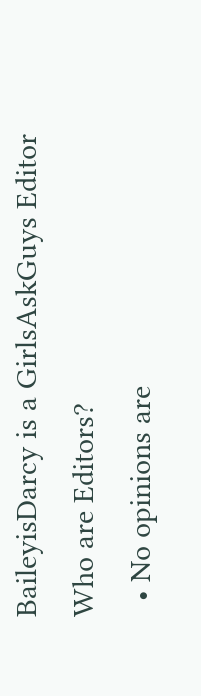BaileyisDarcy is a GirlsAskGuys Editor
Who are Editors?
  • No opinions are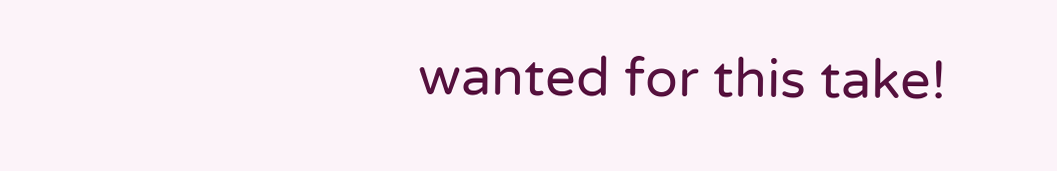wanted for this take!